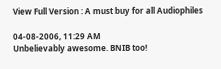View Full Version : A must buy for all Audiophiles

04-08-2006, 11:29 AM
Unbelievably awesome. BNIB too!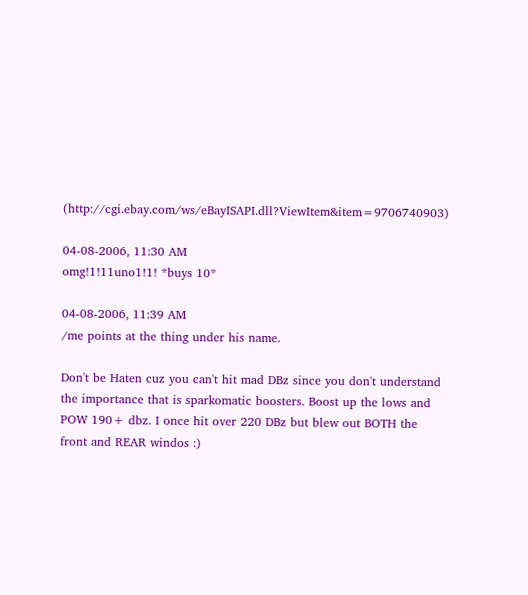(http://cgi.ebay.com/ws/eBayISAPI.dll?ViewItem&item=9706740903)

04-08-2006, 11:30 AM
omg!1!11uno1!1! *buys 10*

04-08-2006, 11:39 AM
/me points at the thing under his name.

Don't be Haten cuz you can't hit mad DBz since you don't understand the importance that is sparkomatic boosters. Boost up the lows and POW 190+ dbz. I once hit over 220 DBz but blew out BOTH the front and REAR windos :)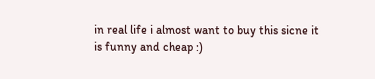in real life i almost want to buy this sicne it is funny and cheap :)